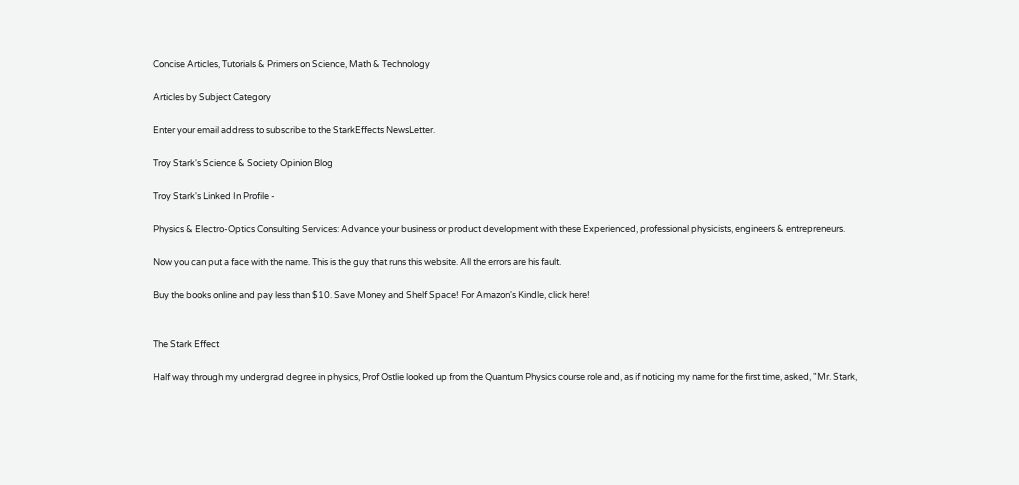Concise Articles, Tutorials & Primers on Science, Math & Technology

Articles by Subject Category

Enter your email address to subscribe to the StarkEffects NewsLetter.

Troy Stark's Science & Society Opinion Blog

Troy Stark's Linked In Profile -

Physics & Electro-Optics Consulting Services: Advance your business or product development with these Experienced, professional physicists, engineers & entrepreneurs.

Now you can put a face with the name. This is the guy that runs this website. All the errors are his fault.

Buy the books online and pay less than $10. Save Money and Shelf Space! For Amazon's Kindle, click here!


The Stark Effect

Half way through my undergrad degree in physics, Prof Ostlie looked up from the Quantum Physics course role and, as if noticing my name for the first time, asked, "Mr. Stark,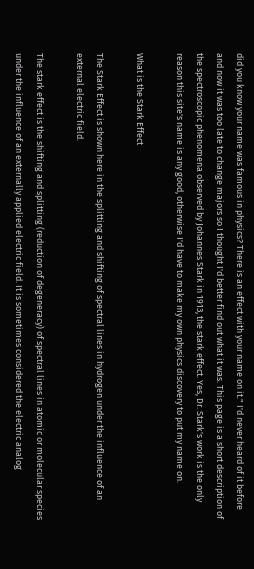did you know your name was famous in physics? There is an effect with your name on it." I'd never heard of it before and now it was too late to change majors so I thought I'd better find out what it was. This page is a short description of the spectroscopic phenomena observed by Johannes Stark in 1913, the stark effect. Yes, Dr. Stark's work is the only reason this site's name is any good, otherwise I'd have to make my own physics discovery to put my name on.

What is the Stark Effect

The Stark Effect is shown here in the splitting and shifting of spectral lines in hydrogen under the influence of an external electric field.

The stark effect is the shifting and splitting (reduction of degeneracy) of spectral lines in atomic or molecular species under the influence of an externally applied electric field. It is sometimes considered the electric analog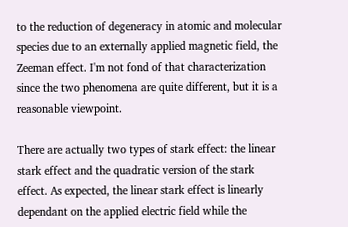to the reduction of degeneracy in atomic and molecular species due to an externally applied magnetic field, the Zeeman effect. I'm not fond of that characterization since the two phenomena are quite different, but it is a reasonable viewpoint.

There are actually two types of stark effect: the linear stark effect and the quadratic version of the stark effect. As expected, the linear stark effect is linearly dependant on the applied electric field while the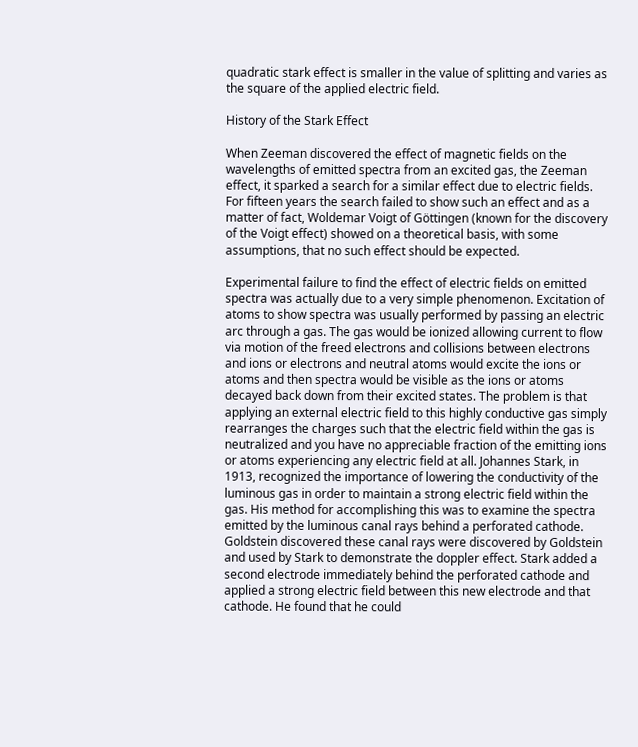quadratic stark effect is smaller in the value of splitting and varies as the square of the applied electric field.

History of the Stark Effect

When Zeeman discovered the effect of magnetic fields on the wavelengths of emitted spectra from an excited gas, the Zeeman effect, it sparked a search for a similar effect due to electric fields. For fifteen years the search failed to show such an effect and as a matter of fact, Woldemar Voigt of Göttingen (known for the discovery of the Voigt effect) showed on a theoretical basis, with some assumptions, that no such effect should be expected.

Experimental failure to find the effect of electric fields on emitted spectra was actually due to a very simple phenomenon. Excitation of atoms to show spectra was usually performed by passing an electric arc through a gas. The gas would be ionized allowing current to flow via motion of the freed electrons and collisions between electrons and ions or electrons and neutral atoms would excite the ions or atoms and then spectra would be visible as the ions or atoms decayed back down from their excited states. The problem is that applying an external electric field to this highly conductive gas simply rearranges the charges such that the electric field within the gas is neutralized and you have no appreciable fraction of the emitting ions or atoms experiencing any electric field at all. Johannes Stark, in 1913, recognized the importance of lowering the conductivity of the luminous gas in order to maintain a strong electric field within the gas. His method for accomplishing this was to examine the spectra emitted by the luminous canal rays behind a perforated cathode. Goldstein discovered these canal rays were discovered by Goldstein and used by Stark to demonstrate the doppler effect. Stark added a second electrode immediately behind the perforated cathode and applied a strong electric field between this new electrode and that cathode. He found that he could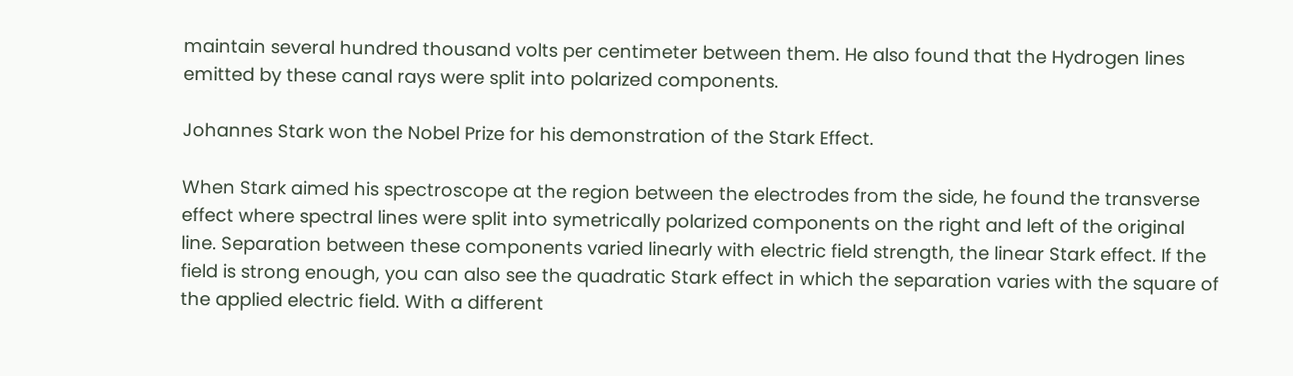maintain several hundred thousand volts per centimeter between them. He also found that the Hydrogen lines emitted by these canal rays were split into polarized components.

Johannes Stark won the Nobel Prize for his demonstration of the Stark Effect.

When Stark aimed his spectroscope at the region between the electrodes from the side, he found the transverse effect where spectral lines were split into symetrically polarized components on the right and left of the original line. Separation between these components varied linearly with electric field strength, the linear Stark effect. If the field is strong enough, you can also see the quadratic Stark effect in which the separation varies with the square of the applied electric field. With a different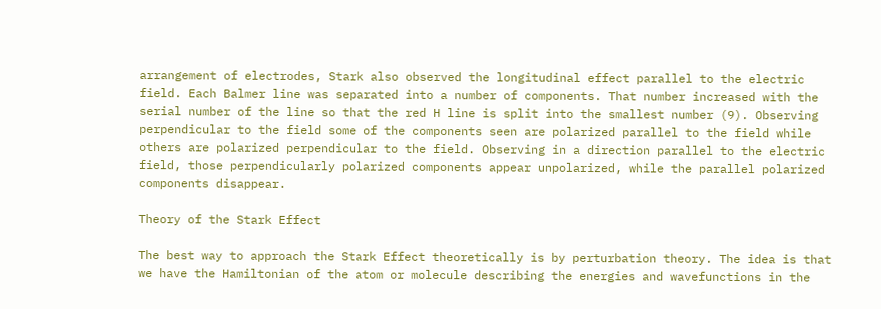arrangement of electrodes, Stark also observed the longitudinal effect parallel to the electric field. Each Balmer line was separated into a number of components. That number increased with the serial number of the line so that the red H line is split into the smallest number (9). Observing perpendicular to the field some of the components seen are polarized parallel to the field while others are polarized perpendicular to the field. Observing in a direction parallel to the electric field, those perpendicularly polarized components appear unpolarized, while the parallel polarized components disappear.

Theory of the Stark Effect

The best way to approach the Stark Effect theoretically is by perturbation theory. The idea is that we have the Hamiltonian of the atom or molecule describing the energies and wavefunctions in the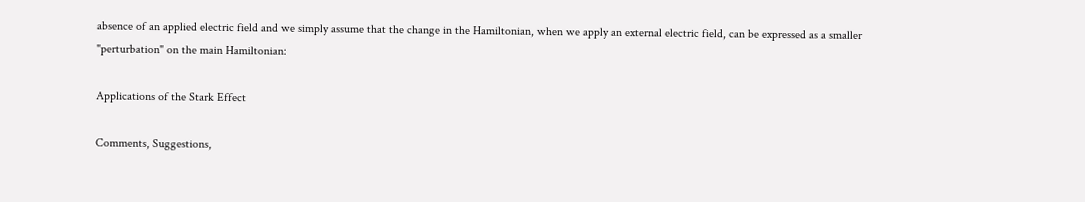absence of an applied electric field and we simply assume that the change in the Hamiltonian, when we apply an external electric field, can be expressed as a smaller "perturbation" on the main Hamiltonian:

Applications of the Stark Effect

Comments, Suggestions,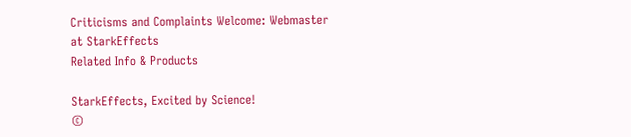Criticisms and Complaints Welcome: Webmaster at StarkEffects
Related Info & Products

StarkEffects, Excited by Science!
©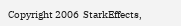Copyright 2006  StarkEffects,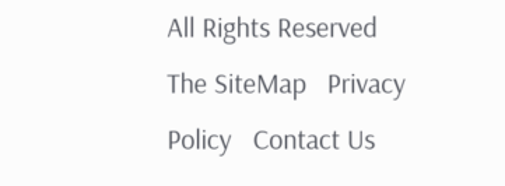All Rights Reserved
The SiteMap   Privacy Policy   Contact Us